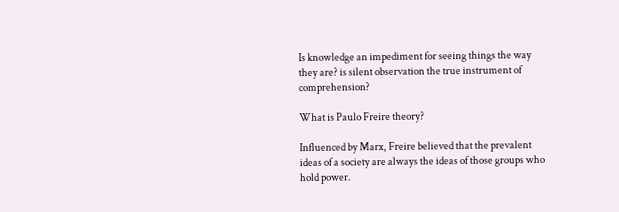Is knowledge an impediment for seeing things the way they are? is silent observation the true instrument of comprehension?

What is Paulo Freire theory?

Influenced by Marx, Freire believed that the prevalent ideas of a society are always the ideas of those groups who hold power.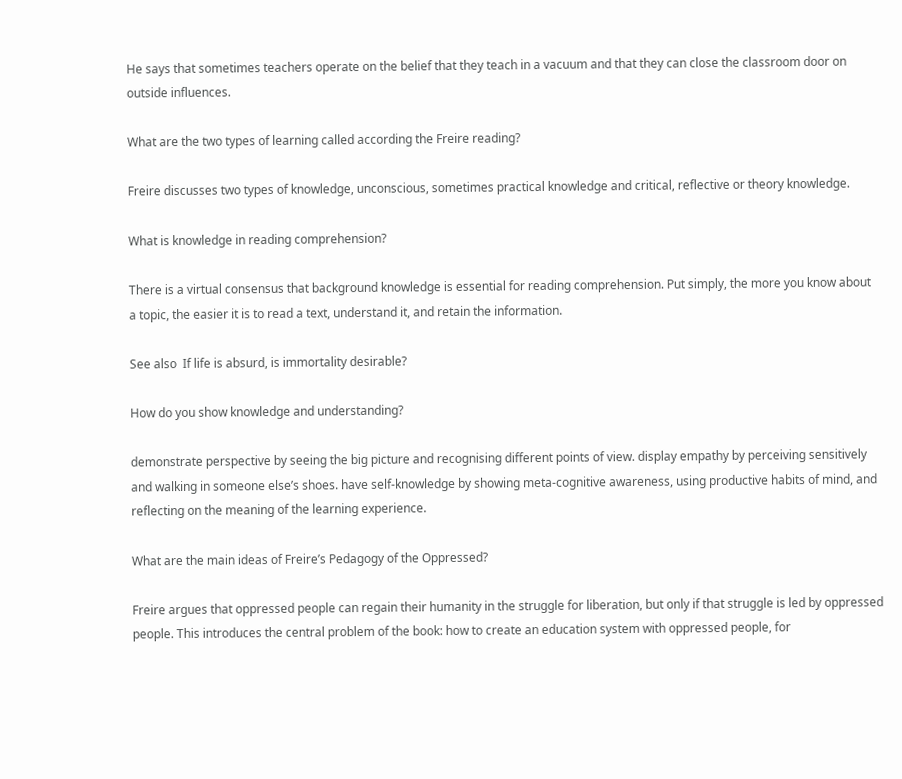He says that sometimes teachers operate on the belief that they teach in a vacuum and that they can close the classroom door on outside influences.

What are the two types of learning called according the Freire reading?

Freire discusses two types of knowledge, unconscious, sometimes practical knowledge and critical, reflective or theory knowledge.

What is knowledge in reading comprehension?

There is a virtual consensus that background knowledge is essential for reading comprehension. Put simply, the more you know about a topic, the easier it is to read a text, understand it, and retain the information.

See also  If life is absurd, is immortality desirable?

How do you show knowledge and understanding?

demonstrate perspective by seeing the big picture and recognising different points of view. display empathy by perceiving sensitively and walking in someone else’s shoes. have self-knowledge by showing meta-cognitive awareness, using productive habits of mind, and reflecting on the meaning of the learning experience.

What are the main ideas of Freire’s Pedagogy of the Oppressed?

Freire argues that oppressed people can regain their humanity in the struggle for liberation, but only if that struggle is led by oppressed people. This introduces the central problem of the book: how to create an education system with oppressed people, for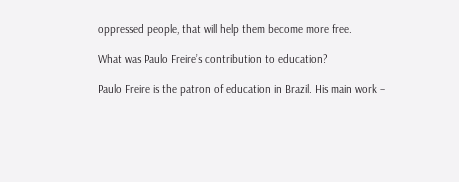oppressed people, that will help them become more free.

What was Paulo Freire’s contribution to education?

Paulo Freire is the patron of education in Brazil. His main work –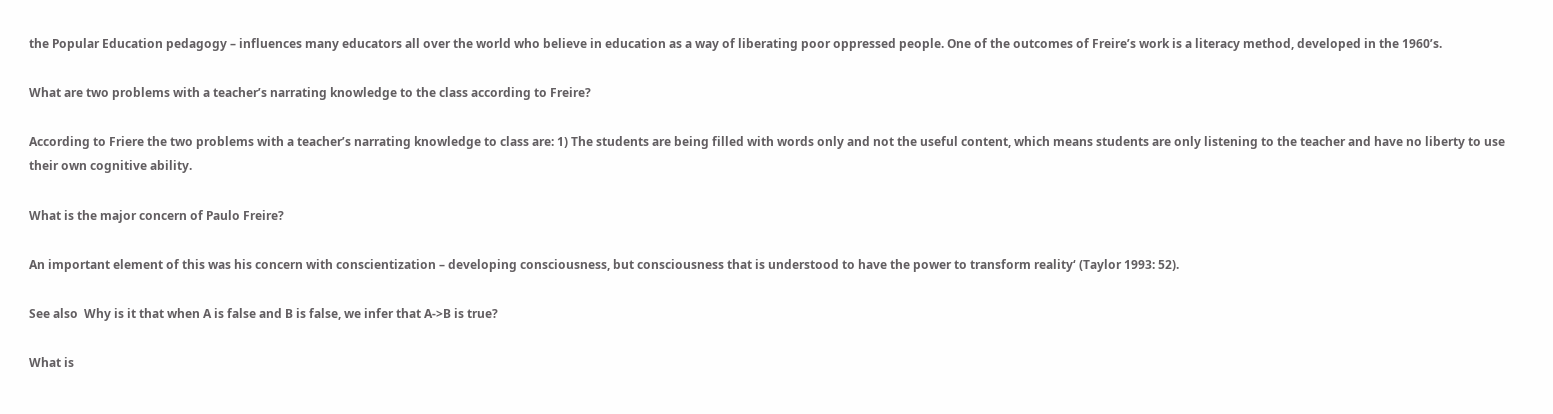the Popular Education pedagogy – influences many educators all over the world who believe in education as a way of liberating poor oppressed people. One of the outcomes of Freire’s work is a literacy method, developed in the 1960’s.

What are two problems with a teacher’s narrating knowledge to the class according to Freire?

According to Friere the two problems with a teacher’s narrating knowledge to class are: 1) The students are being filled with words only and not the useful content, which means students are only listening to the teacher and have no liberty to use their own cognitive ability.

What is the major concern of Paulo Freire?

An important element of this was his concern with conscientization – developing consciousness, but consciousness that is understood to have the power to transform reality‘ (Taylor 1993: 52).

See also  Why is it that when A is false and B is false, we infer that A->B is true?

What is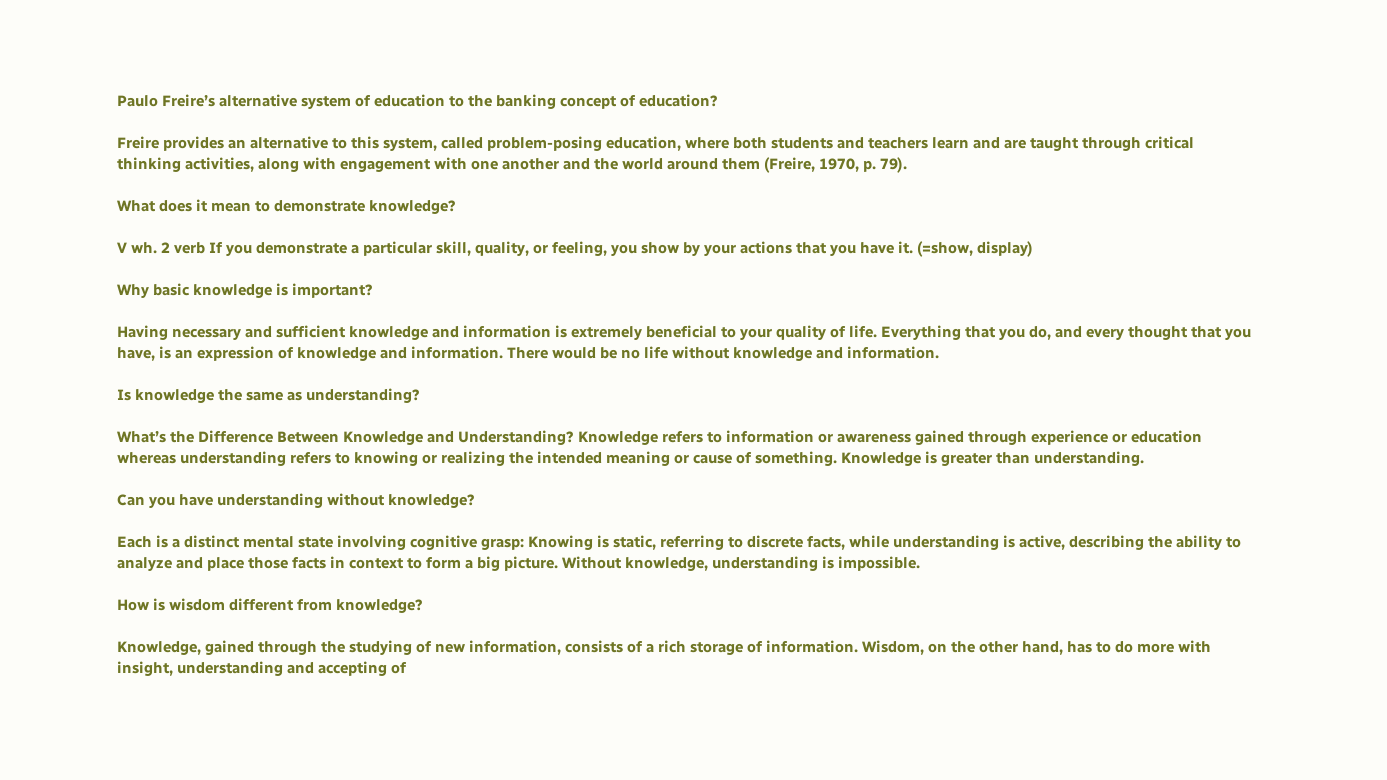Paulo Freire’s alternative system of education to the banking concept of education?

Freire provides an alternative to this system, called problem-posing education, where both students and teachers learn and are taught through critical thinking activities, along with engagement with one another and the world around them (Freire, 1970, p. 79).

What does it mean to demonstrate knowledge?

V wh. 2 verb If you demonstrate a particular skill, quality, or feeling, you show by your actions that you have it. (=show, display)

Why basic knowledge is important?

Having necessary and sufficient knowledge and information is extremely beneficial to your quality of life. Everything that you do, and every thought that you have, is an expression of knowledge and information. There would be no life without knowledge and information.

Is knowledge the same as understanding?

What’s the Difference Between Knowledge and Understanding? Knowledge refers to information or awareness gained through experience or education whereas understanding refers to knowing or realizing the intended meaning or cause of something. Knowledge is greater than understanding.

Can you have understanding without knowledge?

Each is a distinct mental state involving cognitive grasp: Knowing is static, referring to discrete facts, while understanding is active, describing the ability to analyze and place those facts in context to form a big picture. Without knowledge, understanding is impossible.

How is wisdom different from knowledge?

Knowledge, gained through the studying of new information, consists of a rich storage of information. Wisdom, on the other hand, has to do more with insight, understanding and accepting of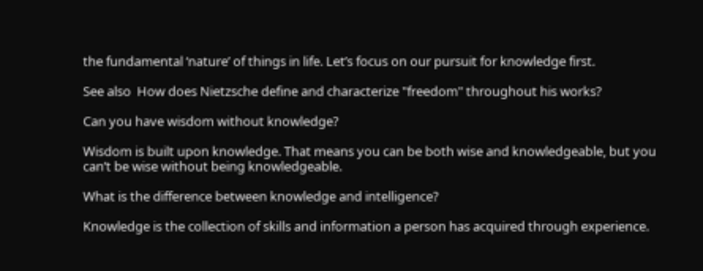the fundamental ‘nature’ of things in life. Let’s focus on our pursuit for knowledge first.

See also  How does Nietzsche define and characterize "freedom" throughout his works?

Can you have wisdom without knowledge?

Wisdom is built upon knowledge. That means you can be both wise and knowledgeable, but you can’t be wise without being knowledgeable.

What is the difference between knowledge and intelligence?

Knowledge is the collection of skills and information a person has acquired through experience.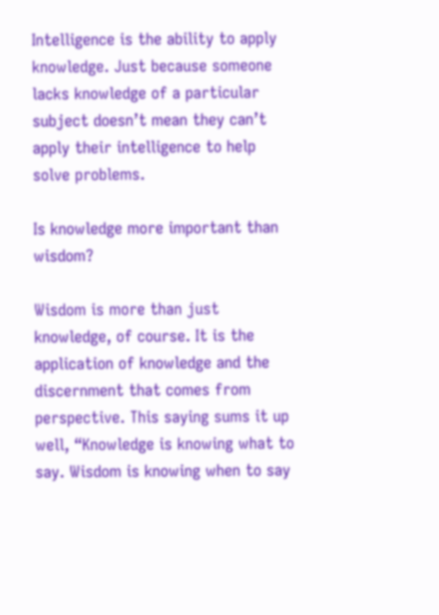Intelligence is the ability to apply knowledge. Just because someone lacks knowledge of a particular subject doesn’t mean they can’t apply their intelligence to help solve problems.

Is knowledge more important than wisdom?

Wisdom is more than just knowledge, of course. It is the application of knowledge and the discernment that comes from perspective. This saying sums it up well, “Knowledge is knowing what to say. Wisdom is knowing when to say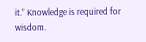it.” Knowledge is required for wisdom.